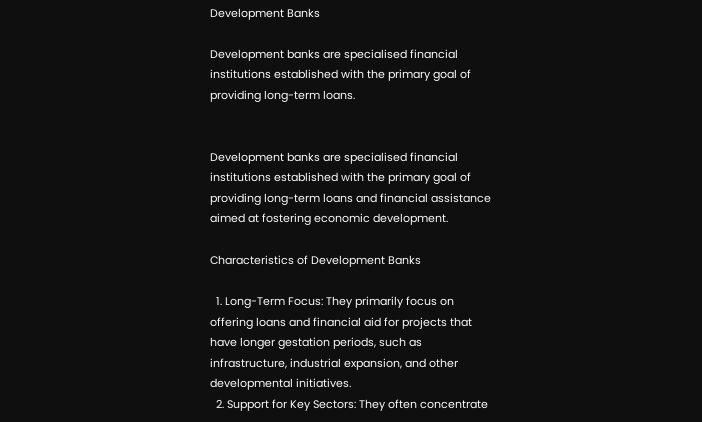Development Banks

Development banks are specialised financial institutions established with the primary goal of providing long-term loans.


Development banks are specialised financial institutions established with the primary goal of providing long-term loans and financial assistance aimed at fostering economic development.

Characteristics of Development Banks

  1. Long-Term Focus: They primarily focus on offering loans and financial aid for projects that have longer gestation periods, such as infrastructure, industrial expansion, and other developmental initiatives.
  2. Support for Key Sectors: They often concentrate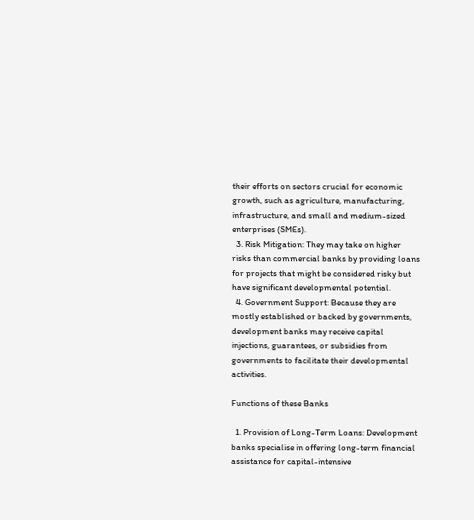their efforts on sectors crucial for economic growth, such as agriculture, manufacturing, infrastructure, and small and medium-sized enterprises (SMEs).
  3. Risk Mitigation: They may take on higher risks than commercial banks by providing loans for projects that might be considered risky but have significant developmental potential.
  4. Government Support: Because they are mostly established or backed by governments, development banks may receive capital injections, guarantees, or subsidies from governments to facilitate their developmental activities.

Functions of these Banks

  1. Provision of Long-Term Loans: Development banks specialise in offering long-term financial assistance for capital-intensive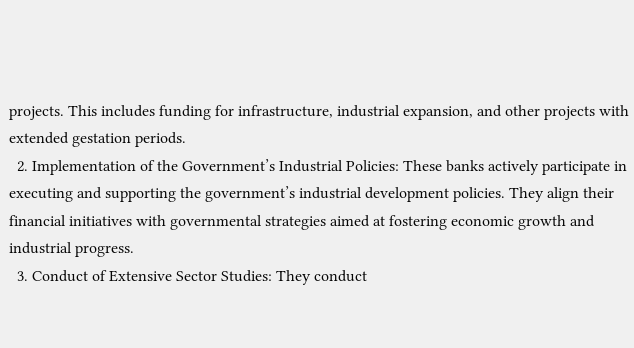projects. This includes funding for infrastructure, industrial expansion, and other projects with extended gestation periods.
  2. Implementation of the Government’s Industrial Policies: These banks actively participate in executing and supporting the government’s industrial development policies. They align their financial initiatives with governmental strategies aimed at fostering economic growth and industrial progress.
  3. Conduct of Extensive Sector Studies: They conduct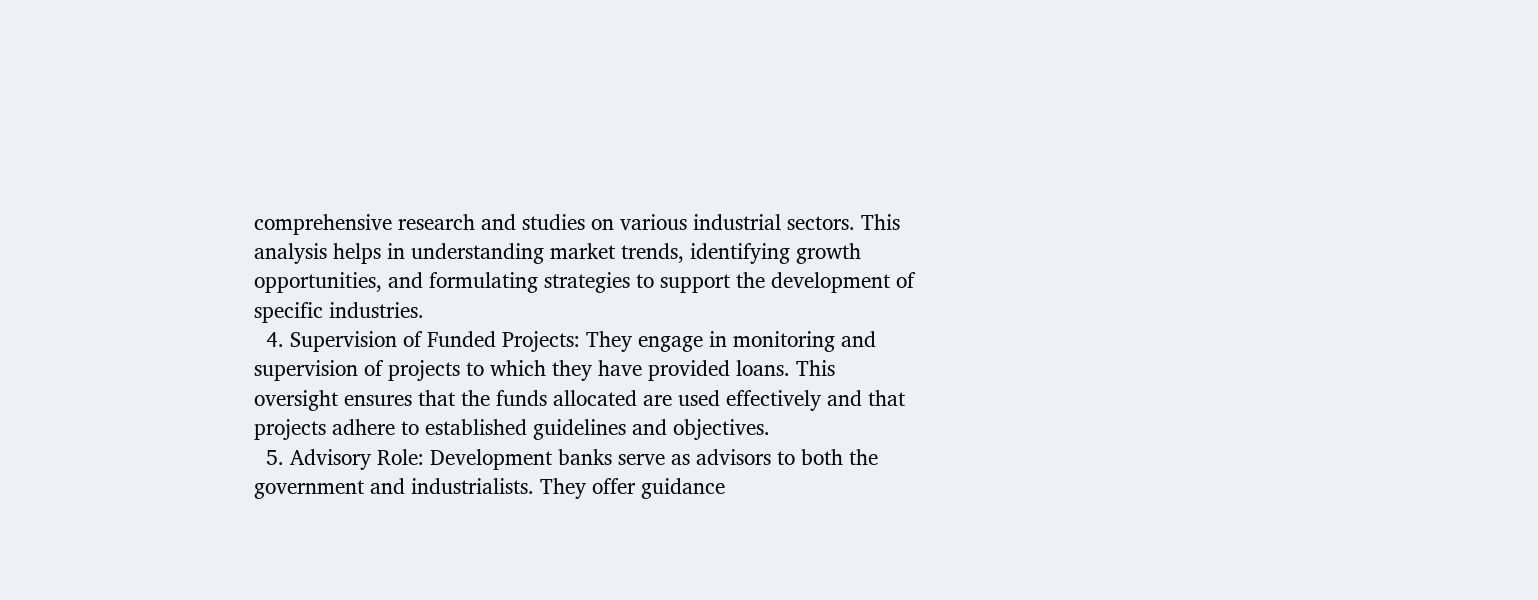comprehensive research and studies on various industrial sectors. This analysis helps in understanding market trends, identifying growth opportunities, and formulating strategies to support the development of specific industries.
  4. Supervision of Funded Projects: They engage in monitoring and supervision of projects to which they have provided loans. This oversight ensures that the funds allocated are used effectively and that projects adhere to established guidelines and objectives.
  5. Advisory Role: Development banks serve as advisors to both the government and industrialists. They offer guidance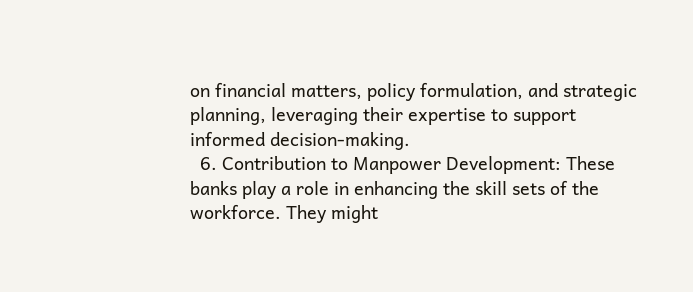on financial matters, policy formulation, and strategic planning, leveraging their expertise to support informed decision-making.
  6. Contribution to Manpower Development: These banks play a role in enhancing the skill sets of the workforce. They might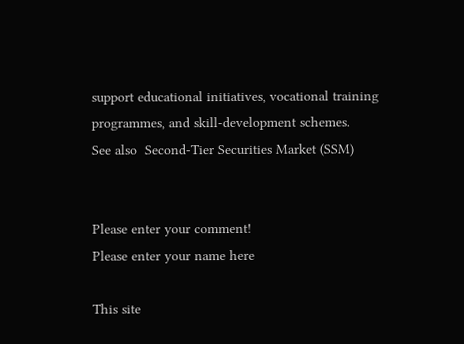support educational initiatives, vocational training programmes, and skill-development schemes.
See also  Second-Tier Securities Market (SSM)


Please enter your comment!
Please enter your name here

This site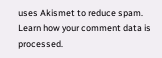uses Akismet to reduce spam. Learn how your comment data is processed.